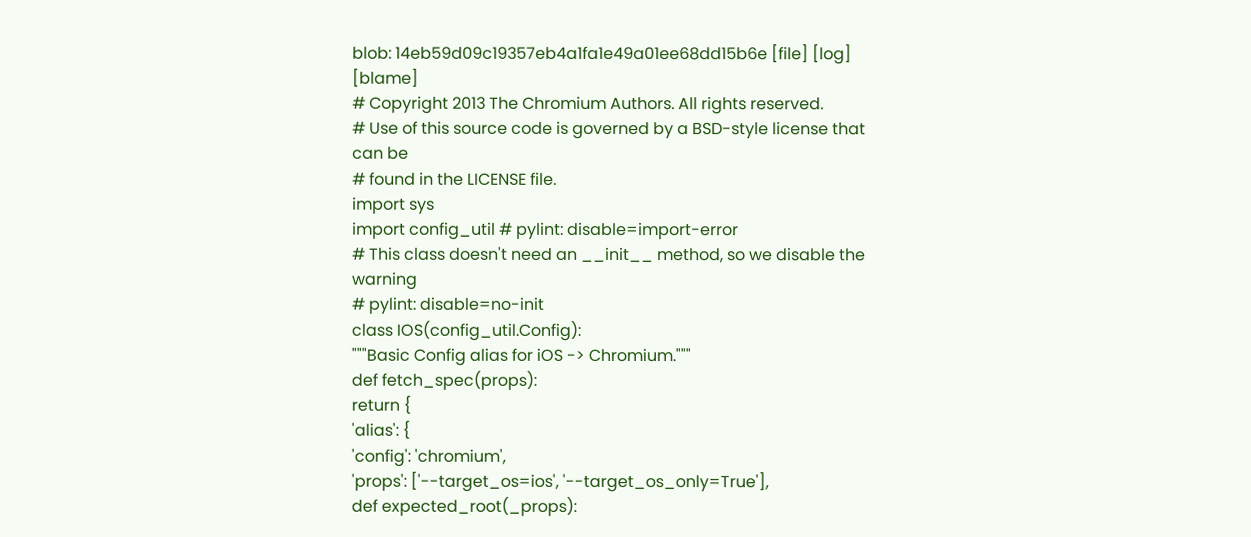blob: 14eb59d09c19357eb4a1fa1e49a01ee68dd15b6e [file] [log] [blame]
# Copyright 2013 The Chromium Authors. All rights reserved.
# Use of this source code is governed by a BSD-style license that can be
# found in the LICENSE file.
import sys
import config_util # pylint: disable=import-error
# This class doesn't need an __init__ method, so we disable the warning
# pylint: disable=no-init
class IOS(config_util.Config):
"""Basic Config alias for iOS -> Chromium."""
def fetch_spec(props):
return {
'alias': {
'config': 'chromium',
'props': ['--target_os=ios', '--target_os_only=True'],
def expected_root(_props):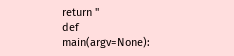return ''
def main(argv=None):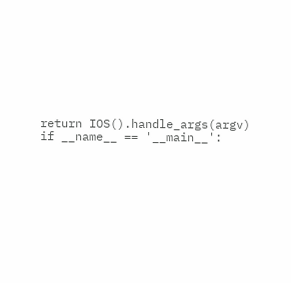return IOS().handle_args(argv)
if __name__ == '__main__':